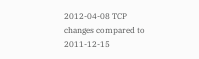2012-04-08 TCP changes compared to 2011-12-15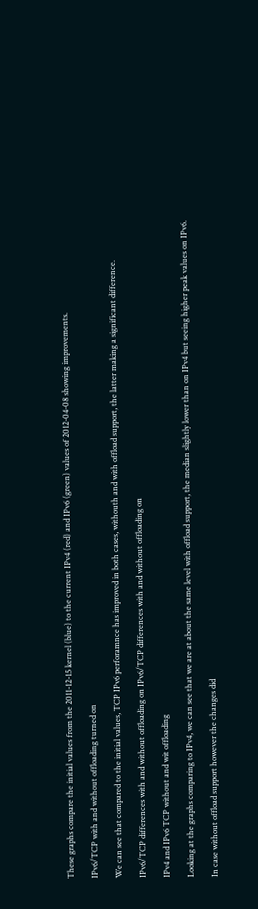These graphs compare the initial values from the 2011-12-15 kernel (blue) to the current IPv4 (red) and IPv6 (green) values of 2012-04-08 showing improvements.

IPv6/TCP with and without offloading turned on

We can see that compared to the initial values, TCP IPv6 perforamnce has improved in both cases, withouth and with offload support, the latter making a significant difference.

IPv6/TCP differences with and without offloading on IPv6/TCP differences with and without offloading on

IPv4 and IPv6 TCP without and wit offloading

Looking at the graphs comparing to IPv4, we can see that we are at about the same level with offload support, the median slightly lower than on IPv4 but seeing higher peak values on IPv6.

In case without offload support however the changes did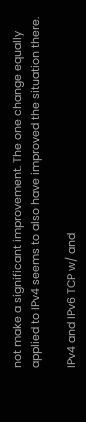not make a significant improvement. The one change equally applied to IPv4 seems to also have improved the situation there.

IPv4 and IPv6 TCP w/ and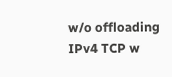w/o offloading
IPv4 TCP w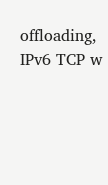offloading, IPv6 TCP w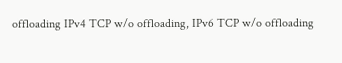offloading IPv4 TCP w/o offloading, IPv6 TCP w/o offloading